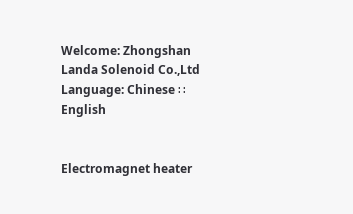Welcome: Zhongshan Landa Solenoid Co.,Ltd
Language: Chinese ∷  English


Electromagnet heater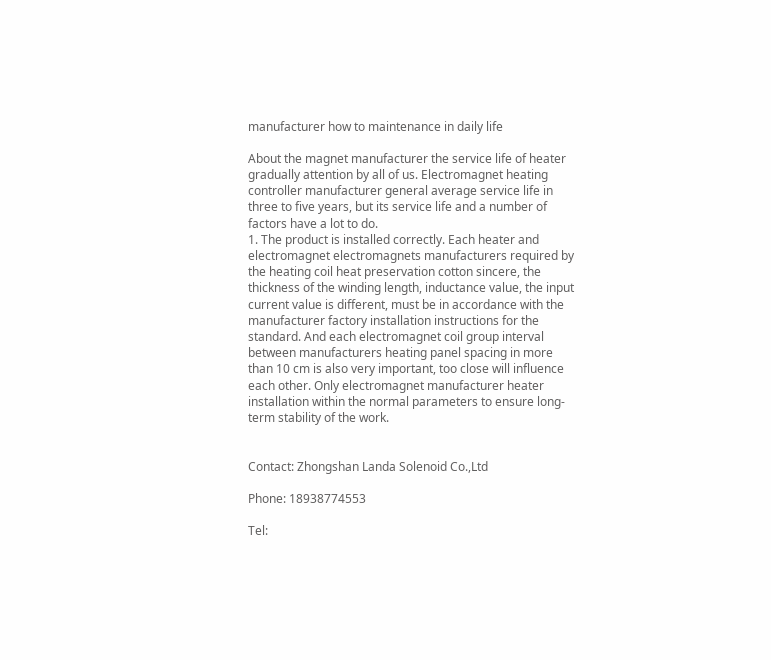manufacturer how to maintenance in daily life

About the magnet manufacturer the service life of heater gradually attention by all of us. Electromagnet heating controller manufacturer general average service life in three to five years, but its service life and a number of factors have a lot to do.
1. The product is installed correctly. Each heater and electromagnet electromagnets manufacturers required by the heating coil heat preservation cotton sincere, the thickness of the winding length, inductance value, the input current value is different, must be in accordance with the manufacturer factory installation instructions for the standard. And each electromagnet coil group interval between manufacturers heating panel spacing in more than 10 cm is also very important, too close will influence each other. Only electromagnet manufacturer heater installation within the normal parameters to ensure long-term stability of the work.


Contact: Zhongshan Landa Solenoid Co.,Ltd

Phone: 18938774553

Tel: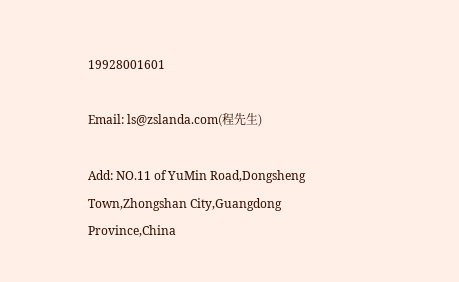19928001601

Email: ls@zslanda.com(程先生)

Add: NO.11 of YuMin Road,Dongsheng Town,Zhongshan City,Guangdong Province,China